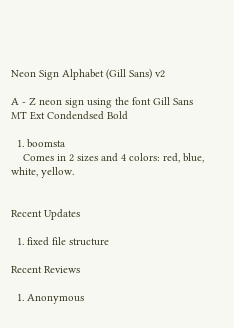Neon Sign Alphabet (Gill Sans) v2

A - Z neon sign using the font Gill Sans MT Ext Condendsed Bold

  1. boomsta
    Comes in 2 sizes and 4 colors: red, blue, white, yellow.


Recent Updates

  1. fixed file structure

Recent Reviews

  1. Anonymous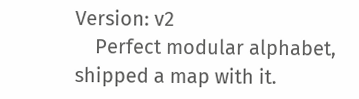Version: v2
    Perfect modular alphabet, shipped a map with it.